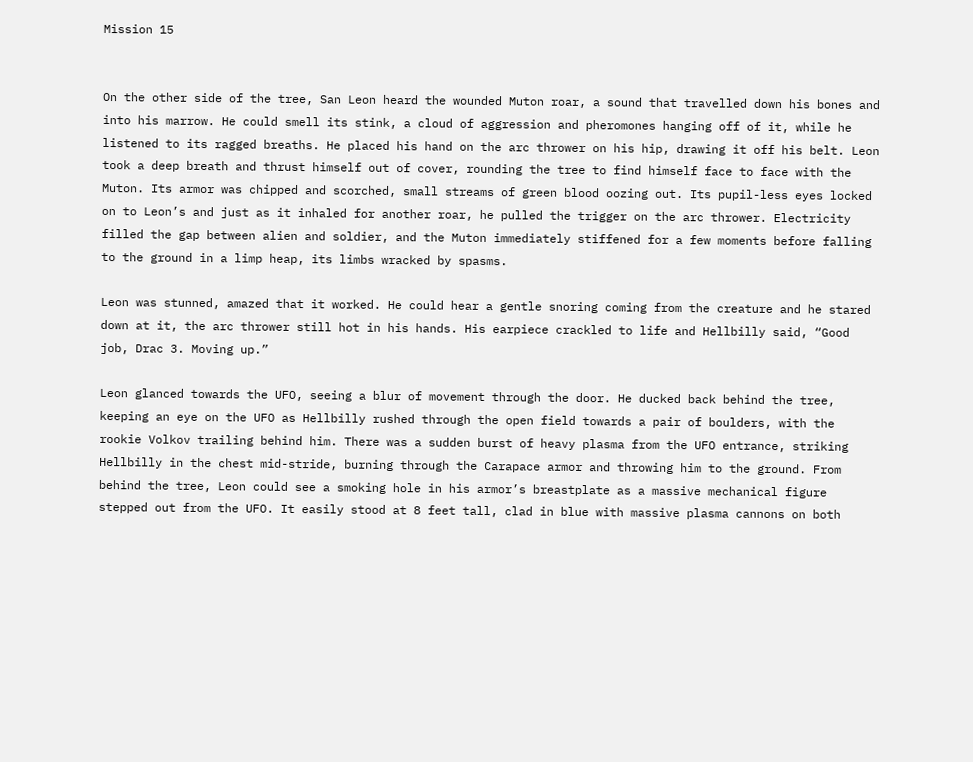Mission 15


On the other side of the tree, San Leon heard the wounded Muton roar, a sound that travelled down his bones and into his marrow. He could smell its stink, a cloud of aggression and pheromones hanging off of it, while he listened to its ragged breaths. He placed his hand on the arc thrower on his hip, drawing it off his belt. Leon took a deep breath and thrust himself out of cover, rounding the tree to find himself face to face with the Muton. Its armor was chipped and scorched, small streams of green blood oozing out. Its pupil-less eyes locked on to Leon’s and just as it inhaled for another roar, he pulled the trigger on the arc thrower. Electricity filled the gap between alien and soldier, and the Muton immediately stiffened for a few moments before falling to the ground in a limp heap, its limbs wracked by spasms.

Leon was stunned, amazed that it worked. He could hear a gentle snoring coming from the creature and he stared down at it, the arc thrower still hot in his hands. His earpiece crackled to life and Hellbilly said, “Good job, Drac 3. Moving up.”

Leon glanced towards the UFO, seeing a blur of movement through the door. He ducked back behind the tree, keeping an eye on the UFO as Hellbilly rushed through the open field towards a pair of boulders, with the rookie Volkov trailing behind him. There was a sudden burst of heavy plasma from the UFO entrance, striking Hellbilly in the chest mid-stride, burning through the Carapace armor and throwing him to the ground. From behind the tree, Leon could see a smoking hole in his armor’s breastplate as a massive mechanical figure stepped out from the UFO. It easily stood at 8 feet tall, clad in blue with massive plasma cannons on both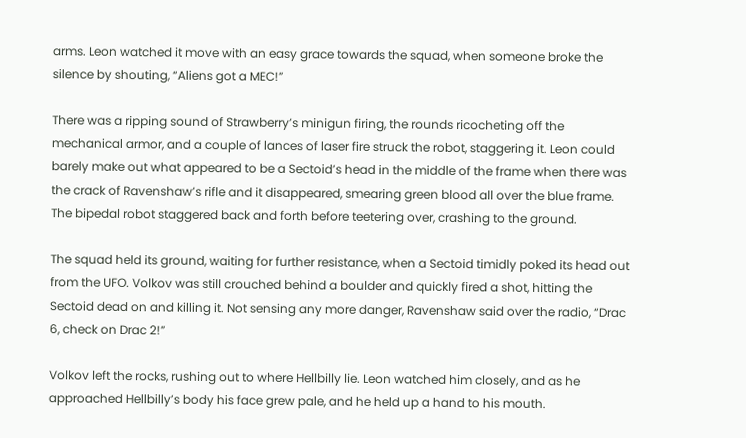arms. Leon watched it move with an easy grace towards the squad, when someone broke the silence by shouting, “Aliens got a MEC!”

There was a ripping sound of Strawberry’s minigun firing, the rounds ricocheting off the mechanical armor, and a couple of lances of laser fire struck the robot, staggering it. Leon could barely make out what appeared to be a Sectoid’s head in the middle of the frame when there was the crack of Ravenshaw’s rifle and it disappeared, smearing green blood all over the blue frame. The bipedal robot staggered back and forth before teetering over, crashing to the ground.

The squad held its ground, waiting for further resistance, when a Sectoid timidly poked its head out from the UFO. Volkov was still crouched behind a boulder and quickly fired a shot, hitting the Sectoid dead on and killing it. Not sensing any more danger, Ravenshaw said over the radio, “Drac 6, check on Drac 2!”

Volkov left the rocks, rushing out to where Hellbilly lie. Leon watched him closely, and as he approached Hellbilly’s body his face grew pale, and he held up a hand to his mouth.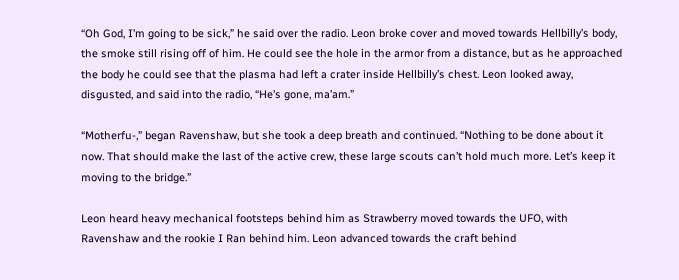“Oh God, I’m going to be sick,” he said over the radio. Leon broke cover and moved towards Hellbilly’s body, the smoke still rising off of him. He could see the hole in the armor from a distance, but as he approached the body he could see that the plasma had left a crater inside Hellbilly’s chest. Leon looked away, disgusted, and said into the radio, “He’s gone, ma’am.”

“Motherfu-,” began Ravenshaw, but she took a deep breath and continued. “Nothing to be done about it now. That should make the last of the active crew, these large scouts can’t hold much more. Let’s keep it moving to the bridge.”

Leon heard heavy mechanical footsteps behind him as Strawberry moved towards the UFO, with Ravenshaw and the rookie I Ran behind him. Leon advanced towards the craft behind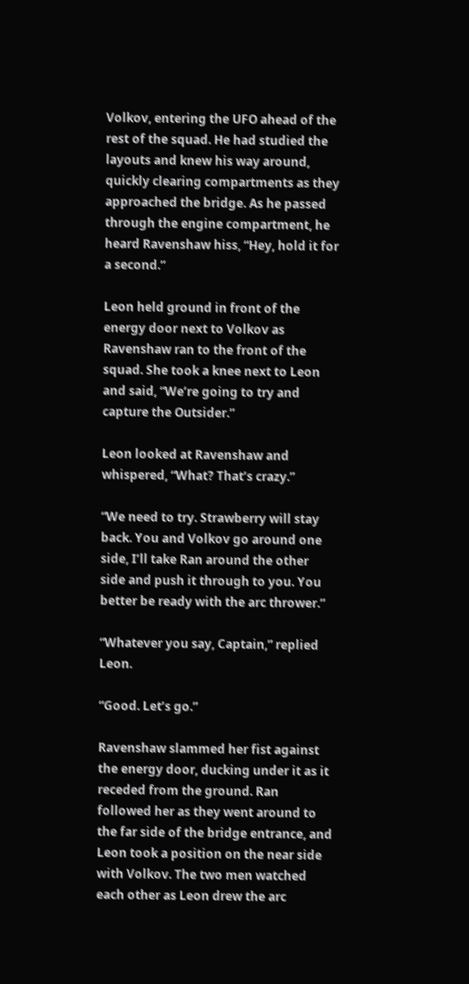Volkov, entering the UFO ahead of the rest of the squad. He had studied the layouts and knew his way around, quickly clearing compartments as they approached the bridge. As he passed through the engine compartment, he heard Ravenshaw hiss, “Hey, hold it for a second.”

Leon held ground in front of the energy door next to Volkov as Ravenshaw ran to the front of the squad. She took a knee next to Leon and said, “We’re going to try and capture the Outsider.”

Leon looked at Ravenshaw and whispered, “What? That’s crazy.”

“We need to try. Strawberry will stay back. You and Volkov go around one side, I’ll take Ran around the other side and push it through to you. You better be ready with the arc thrower.”

“Whatever you say, Captain,” replied Leon.

“Good. Let’s go.”

Ravenshaw slammed her fist against the energy door, ducking under it as it receded from the ground. Ran followed her as they went around to the far side of the bridge entrance, and Leon took a position on the near side with Volkov. The two men watched each other as Leon drew the arc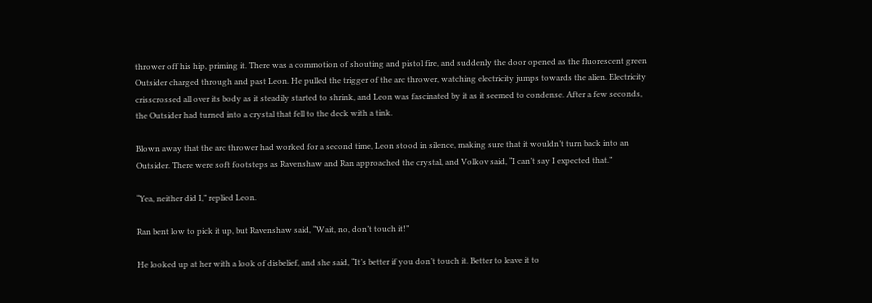thrower off his hip, priming it. There was a commotion of shouting and pistol fire, and suddenly the door opened as the fluorescent green Outsider charged through and past Leon. He pulled the trigger of the arc thrower, watching electricity jumps towards the alien. Electricity crisscrossed all over its body as it steadily started to shrink, and Leon was fascinated by it as it seemed to condense. After a few seconds, the Outsider had turned into a crystal that fell to the deck with a tink.

Blown away that the arc thrower had worked for a second time, Leon stood in silence, making sure that it wouldn’t turn back into an Outsider. There were soft footsteps as Ravenshaw and Ran approached the crystal, and Volkov said, “I can’t say I expected that.”

“Yea, neither did I,” replied Leon.

Ran bent low to pick it up, but Ravenshaw said, “Wait, no, don’t touch it!”

He looked up at her with a look of disbelief, and she said, “It’s better if you don’t touch it. Better to leave it to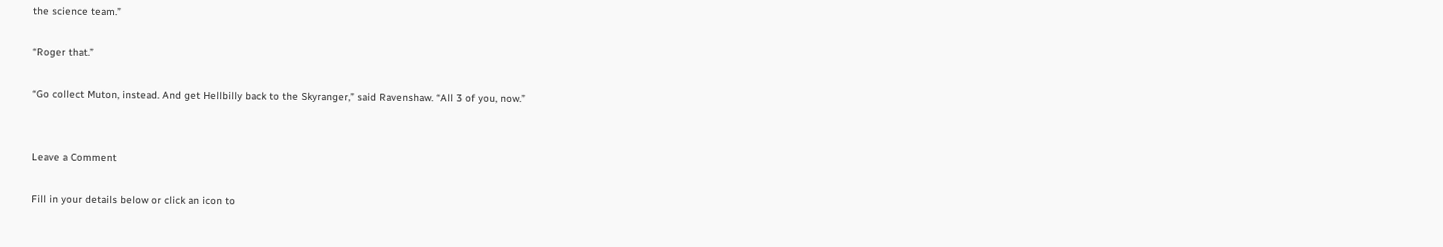the science team.”

“Roger that.”

“Go collect Muton, instead. And get Hellbilly back to the Skyranger,” said Ravenshaw. “All 3 of you, now.”


Leave a Comment

Fill in your details below or click an icon to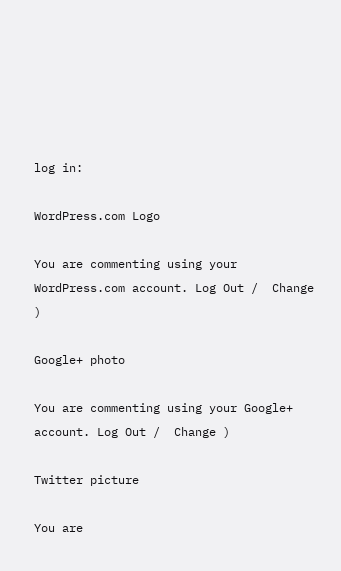log in:

WordPress.com Logo

You are commenting using your WordPress.com account. Log Out /  Change )

Google+ photo

You are commenting using your Google+ account. Log Out /  Change )

Twitter picture

You are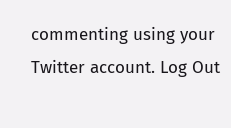commenting using your Twitter account. Log Out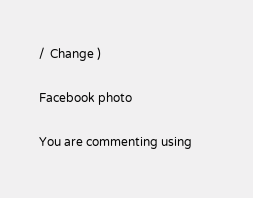/  Change )

Facebook photo

You are commenting using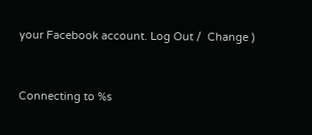your Facebook account. Log Out /  Change )


Connecting to %s